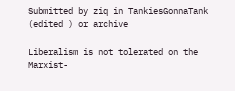Submitted by ziq in TankiesGonnaTank (edited ) or archive

Liberalism is not tolerated on the Marxist-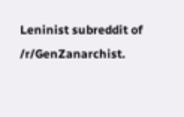Leninist subreddit of /r/GenZanarchist.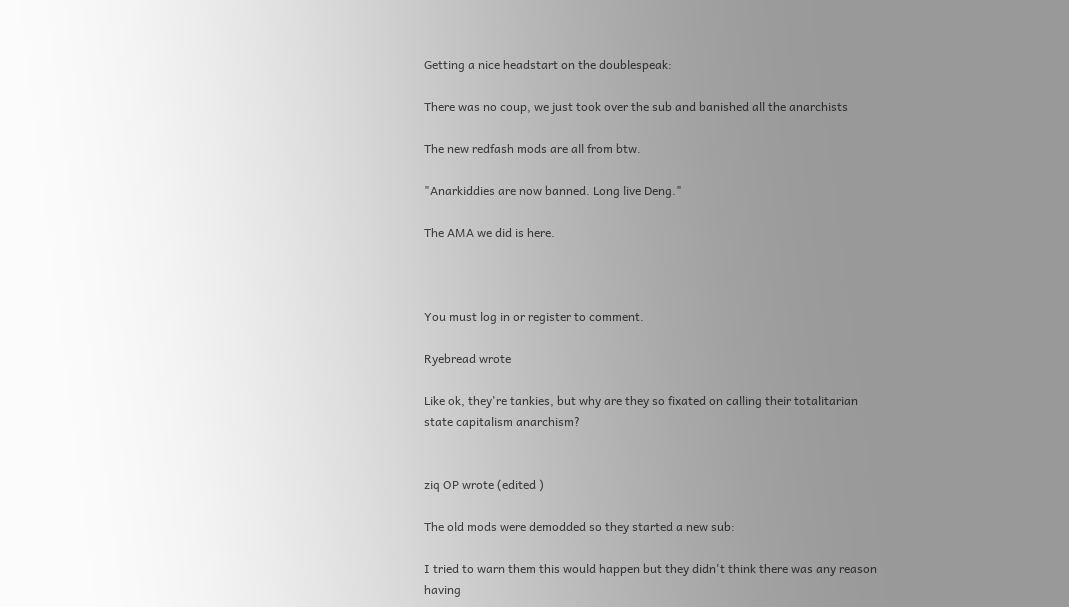Getting a nice headstart on the doublespeak:

There was no coup, we just took over the sub and banished all the anarchists

The new redfash mods are all from btw.

"Anarkiddies are now banned. Long live Deng."

The AMA we did is here.



You must log in or register to comment.

Ryebread wrote

Like ok, they're tankies, but why are they so fixated on calling their totalitarian state capitalism anarchism?


ziq OP wrote (edited )

The old mods were demodded so they started a new sub:

I tried to warn them this would happen but they didn't think there was any reason having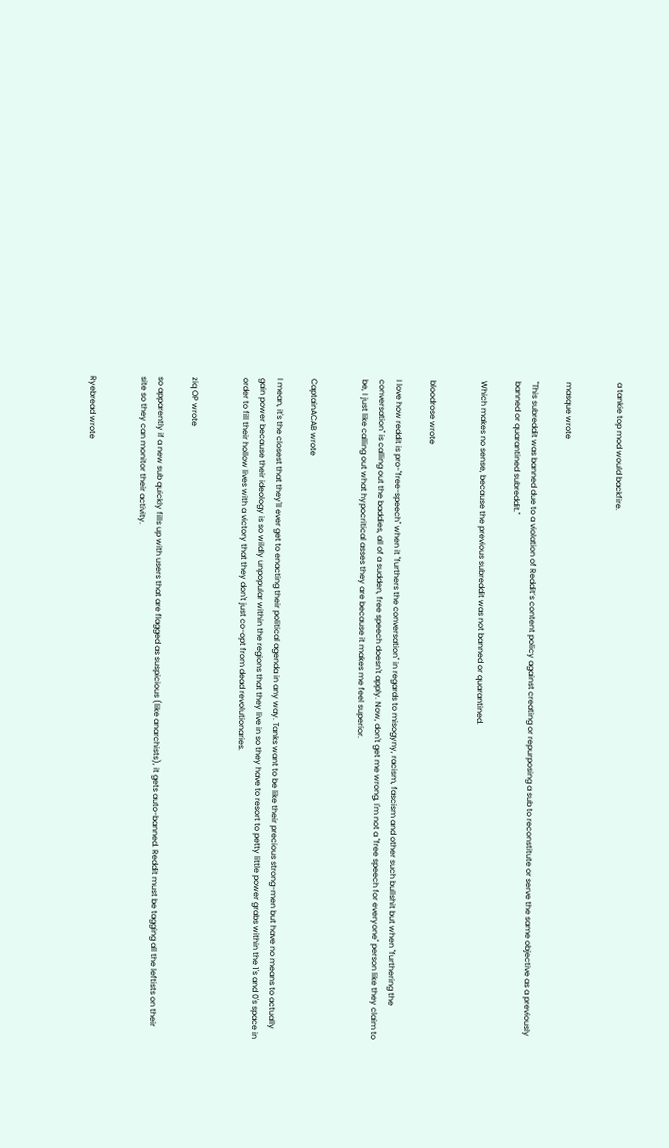a tankie top mod would backfire.


masque wrote

"This subreddit was banned due to a violation of Reddit’s content policy against creating or repurposing a sub to reconstitute or serve the same objective as a previously banned or quarantined subreddit."

Which makes no sense, because the previous subreddit was not banned or quarantined.


bloodrose wrote

I love how reddit is pro-"free-speech" when it "furthers the conversation" in regards to misogyny, racism, fascism and other such bullshit but when "furthering the conversation" is calling out the baddies, all of a sudden, free speech doesn't apply. Now, don't get me wrong, I'm not a "free speech for everyone" person like they claim to be, I just like calling out what hypocritical asses they are because it makes me feel superior.


CaptainACAB wrote

I mean, it's the closest that they'll ever get to enacting their political agenda in any way. Tanks want to be like their precious strong-men but have no means to actually gain power because their ideology is so wildly unpopular within the regions that they live in so they have to resort to petty little power grabs within the 1's and 0's space in order to fill their hollow lives with a victory that they don't just co-opt from dead revolutionaries.


ziq OP wrote

so apparently if a new sub quickly fills up with users that are flagged as suspicious (like anarchists), it gets auto-banned. Reddit must be tagging all the leftists on their site so they can monitor their activity.


Ryebread wrote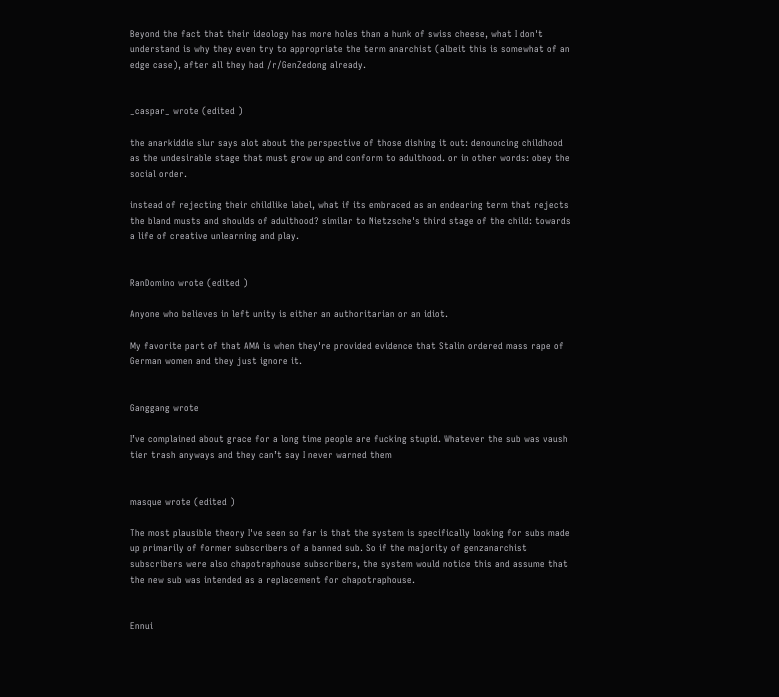Beyond the fact that their ideology has more holes than a hunk of swiss cheese, what I don't understand is why they even try to appropriate the term anarchist (albeit this is somewhat of an edge case), after all they had /r/GenZedong already.


_caspar_ wrote (edited )

the anarkiddie slur says alot about the perspective of those dishing it out: denouncing childhood as the undesirable stage that must grow up and conform to adulthood. or in other words: obey the social order.

instead of rejecting their childlike label, what if its embraced as an endearing term that rejects the bland musts and shoulds of adulthood? similar to Nietzsche's third stage of the child: towards a life of creative unlearning and play.


RanDomino wrote (edited )

Anyone who believes in left unity is either an authoritarian or an idiot.

My favorite part of that AMA is when they're provided evidence that Stalin ordered mass rape of German women and they just ignore it.


Ganggang wrote

I’ve complained about grace for a long time people are fucking stupid. Whatever the sub was vaush tier trash anyways and they can’t say I never warned them


masque wrote (edited )

The most plausible theory I've seen so far is that the system is specifically looking for subs made up primarily of former subscribers of a banned sub. So if the majority of genzanarchist subscribers were also chapotraphouse subscribers, the system would notice this and assume that the new sub was intended as a replacement for chapotraphouse.


Ennui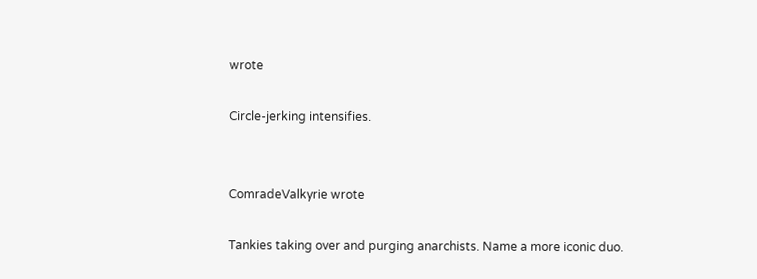wrote

Circle-jerking intensifies.


ComradeValkyrie wrote

Tankies taking over and purging anarchists. Name a more iconic duo.